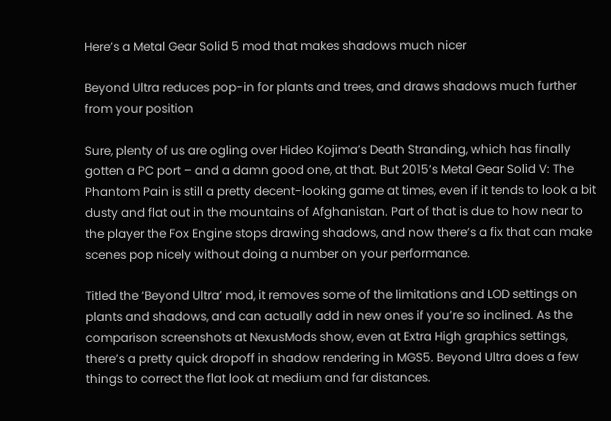Here’s a Metal Gear Solid 5 mod that makes shadows much nicer

Beyond Ultra reduces pop-in for plants and trees, and draws shadows much further from your position

Sure, plenty of us are ogling over Hideo Kojima’s Death Stranding, which has finally gotten a PC port – and a damn good one, at that. But 2015’s Metal Gear Solid V: The Phantom Pain is still a pretty decent-looking game at times, even if it tends to look a bit dusty and flat out in the mountains of Afghanistan. Part of that is due to how near to the player the Fox Engine stops drawing shadows, and now there’s a fix that can make scenes pop nicely without doing a number on your performance.

Titled the ‘Beyond Ultra’ mod, it removes some of the limitations and LOD settings on plants and shadows, and can actually add in new ones if you’re so inclined. As the comparison screenshots at NexusMods show, even at Extra High graphics settings, there’s a pretty quick dropoff in shadow rendering in MGS5. Beyond Ultra does a few things to correct the flat look at medium and far distances.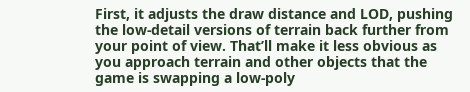First, it adjusts the draw distance and LOD, pushing the low-detail versions of terrain back further from your point of view. That’ll make it less obvious as you approach terrain and other objects that the game is swapping a low-poly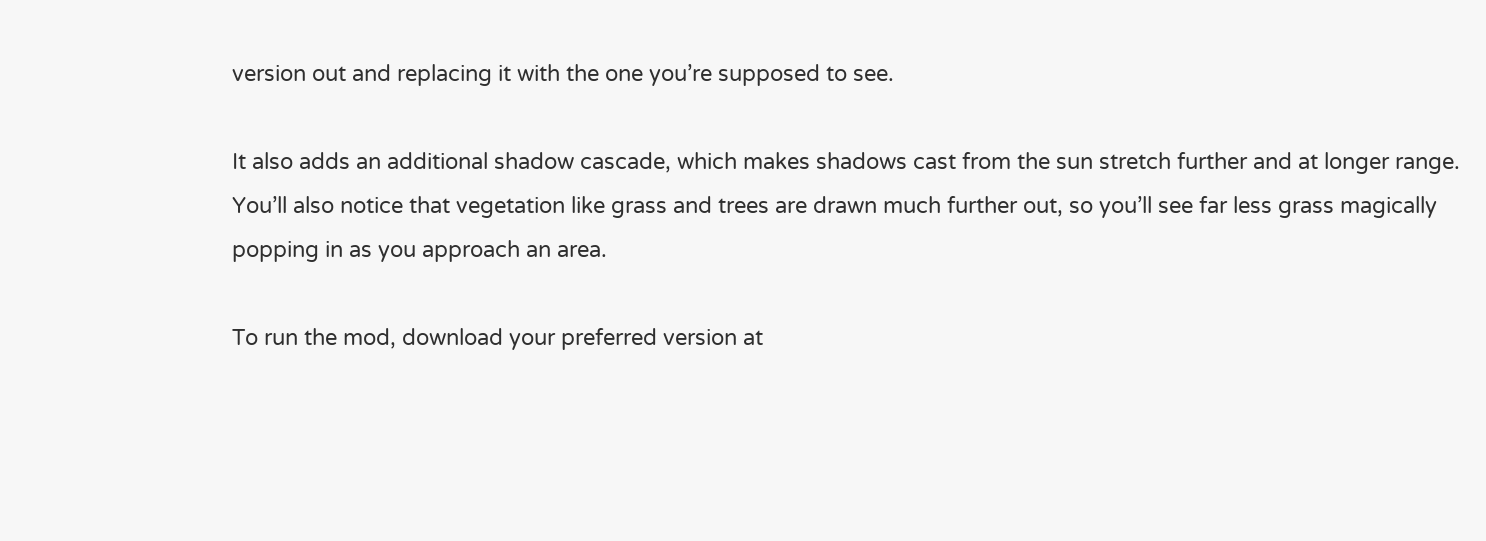version out and replacing it with the one you’re supposed to see.

It also adds an additional shadow cascade, which makes shadows cast from the sun stretch further and at longer range. You’ll also notice that vegetation like grass and trees are drawn much further out, so you’ll see far less grass magically popping in as you approach an area.

To run the mod, download your preferred version at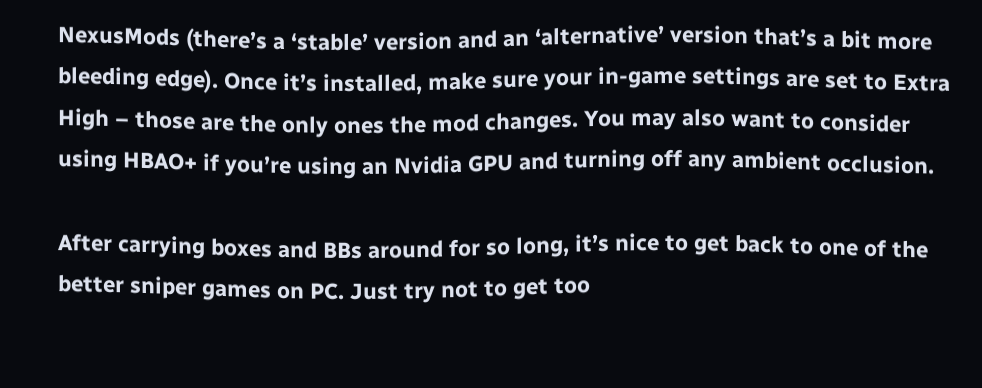NexusMods (there’s a ‘stable’ version and an ‘alternative’ version that’s a bit more bleeding edge). Once it’s installed, make sure your in-game settings are set to Extra High – those are the only ones the mod changes. You may also want to consider using HBAO+ if you’re using an Nvidia GPU and turning off any ambient occlusion.

After carrying boxes and BBs around for so long, it’s nice to get back to one of the better sniper games on PC. Just try not to get too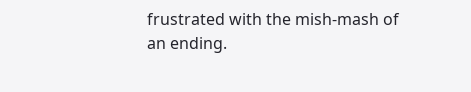frustrated with the mish-mash of an ending.